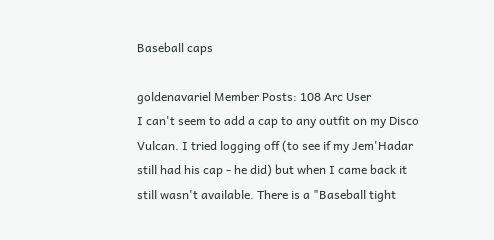Baseball caps

goldenavariel Member Posts: 108 Arc User
I can't seem to add a cap to any outfit on my Disco Vulcan. I tried logging off (to see if my Jem'Hadar still had his cap - he did) but when I came back it still wasn't available. There is a "Baseball tight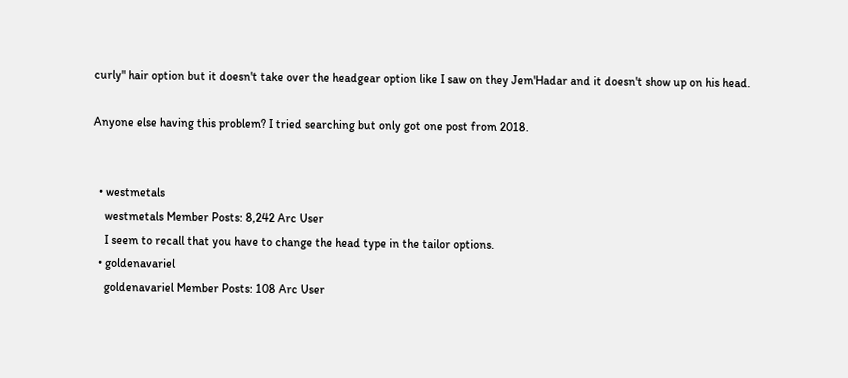curly" hair option but it doesn't take over the headgear option like I saw on they Jem'Hadar and it doesn't show up on his head.

Anyone else having this problem? I tried searching but only got one post from 2018.


  • westmetals
    westmetals Member Posts: 8,242 Arc User
    I seem to recall that you have to change the head type in the tailor options.
  • goldenavariel
    goldenavariel Member Posts: 108 Arc User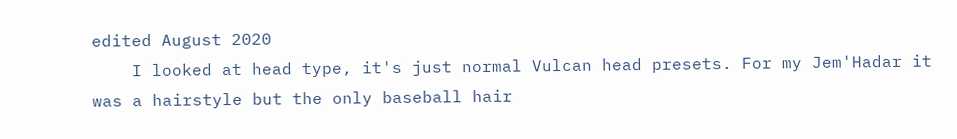edited August 2020
    I looked at head type, it's just normal Vulcan head presets. For my Jem'Hadar it was a hairstyle but the only baseball hair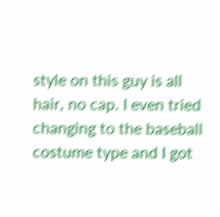style on this guy is all hair, no cap. I even tried changing to the baseball costume type and I got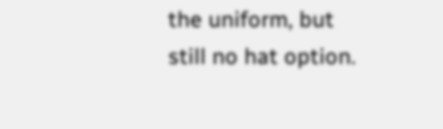the uniform, but still no hat option.